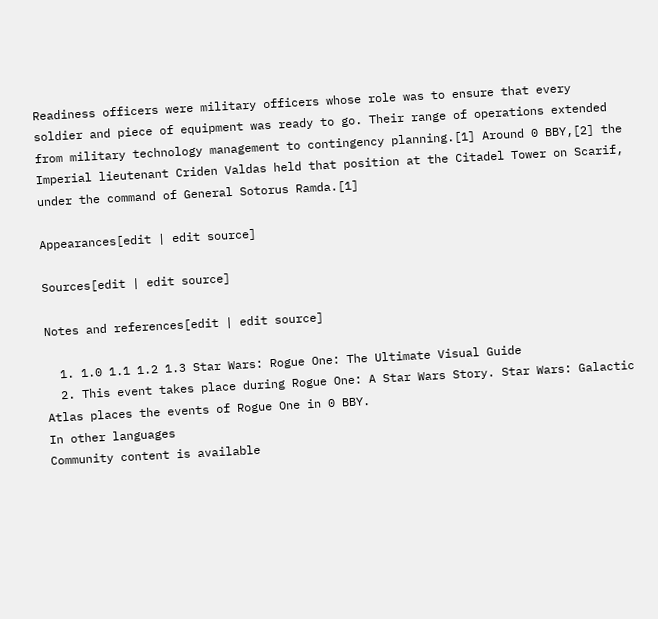Readiness officers were military officers whose role was to ensure that every soldier and piece of equipment was ready to go. Their range of operations extended from military technology management to contingency planning.[1] Around 0 BBY,[2] the Imperial lieutenant Criden Valdas held that position at the Citadel Tower on Scarif, under the command of General Sotorus Ramda.[1]

Appearances[edit | edit source]

Sources[edit | edit source]

Notes and references[edit | edit source]

  1. 1.0 1.1 1.2 1.3 Star Wars: Rogue One: The Ultimate Visual Guide
  2. This event takes place during Rogue One: A Star Wars Story. Star Wars: Galactic Atlas places the events of Rogue One in 0 BBY.
In other languages
Community content is available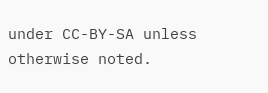under CC-BY-SA unless otherwise noted.